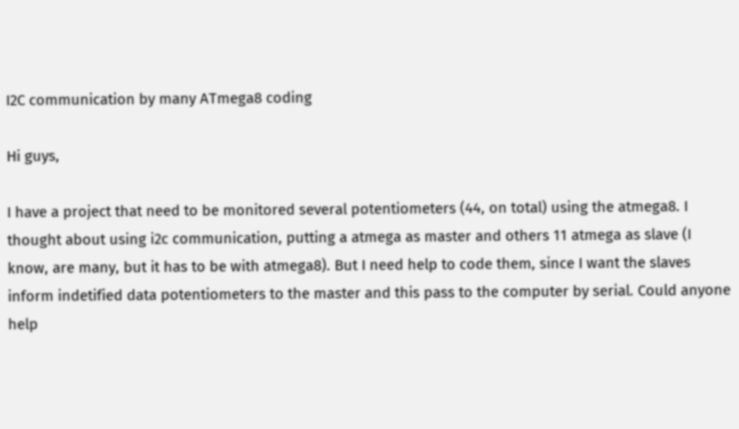I2C communication by many ATmega8 coding

Hi guys,

I have a project that need to be monitored several potentiometers (44, on total) using the atmega8. I thought about using i2c communication, putting a atmega as master and others 11 atmega as slave (I know, are many, but it has to be with atmega8). But I need help to code them, since I want the slaves inform indetified data potentiometers to the master and this pass to the computer by serial. Could anyone help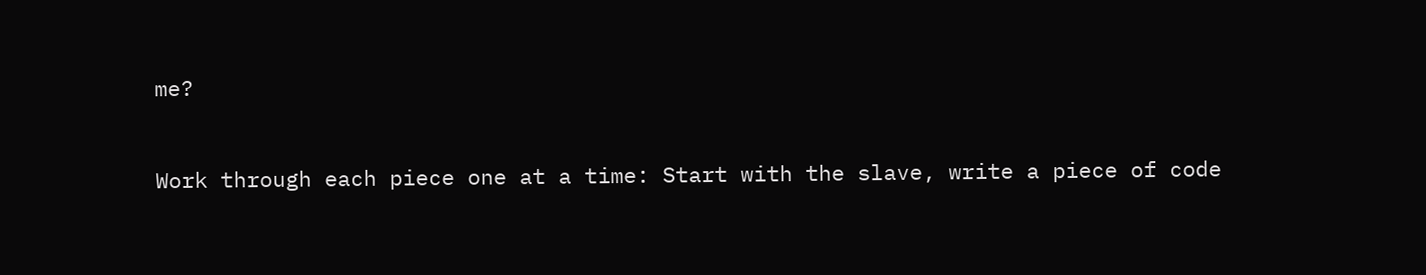me?


Work through each piece one at a time: Start with the slave, write a piece of code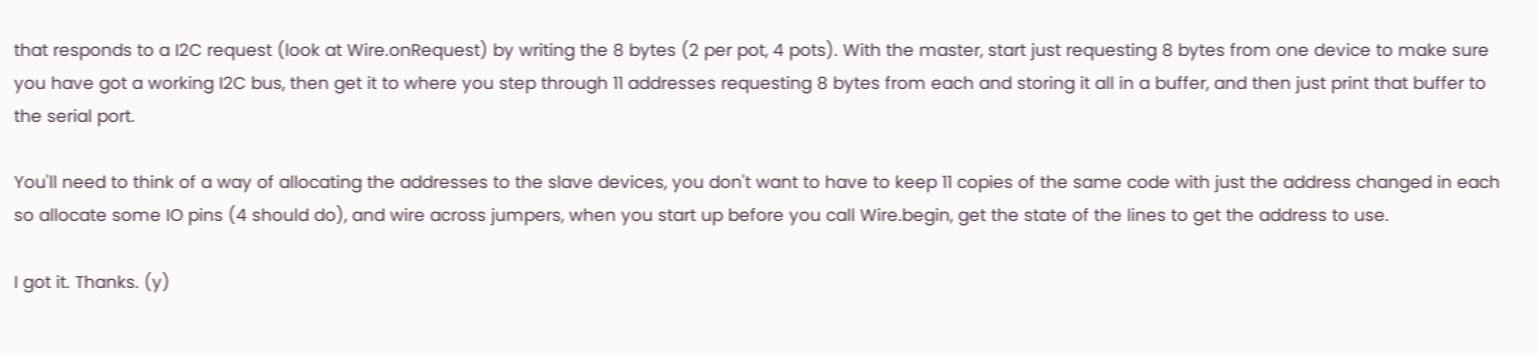that responds to a I2C request (look at Wire.onRequest) by writing the 8 bytes (2 per pot, 4 pots). With the master, start just requesting 8 bytes from one device to make sure you have got a working I2C bus, then get it to where you step through 11 addresses requesting 8 bytes from each and storing it all in a buffer, and then just print that buffer to the serial port.

You'll need to think of a way of allocating the addresses to the slave devices, you don't want to have to keep 11 copies of the same code with just the address changed in each so allocate some IO pins (4 should do), and wire across jumpers, when you start up before you call Wire.begin, get the state of the lines to get the address to use.

I got it. Thanks. (y)